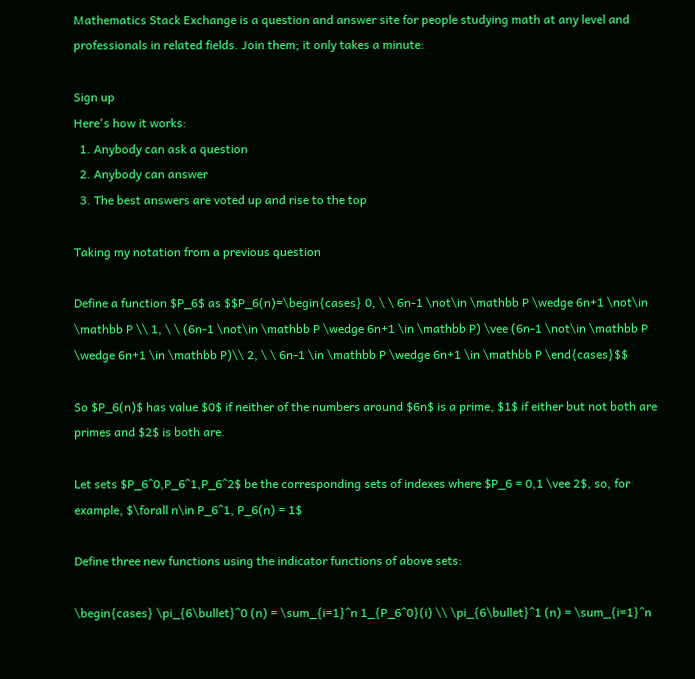Mathematics Stack Exchange is a question and answer site for people studying math at any level and professionals in related fields. Join them; it only takes a minute:

Sign up
Here's how it works:
  1. Anybody can ask a question
  2. Anybody can answer
  3. The best answers are voted up and rise to the top

Taking my notation from a previous question

Define a function $P_6$ as $$P_6(n)=\begin{cases} 0, \ \ 6n-1 \not\in \mathbb P \wedge 6n+1 \not\in \mathbb P \\ 1, \ \ (6n-1 \not\in \mathbb P \wedge 6n+1 \in \mathbb P) \vee (6n-1 \not\in \mathbb P \wedge 6n+1 \in \mathbb P)\\ 2, \ \ 6n-1 \in \mathbb P \wedge 6n+1 \in \mathbb P \end{cases}$$

So $P_6(n)$ has value $0$ if neither of the numbers around $6n$ is a prime, $1$ if either but not both are primes and $2$ is both are.

Let sets $P_6^0,P_6^1,P_6^2$ be the corresponding sets of indexes where $P_6 = 0,1 \vee 2$, so, for example, $\forall n\in P_6^1, P_6(n) = 1$

Define three new functions using the indicator functions of above sets:

\begin{cases} \pi_{6\bullet}^0 (n) = \sum_{i=1}^n 1_{P_6^0}(i) \\ \pi_{6\bullet}^1 (n) = \sum_{i=1}^n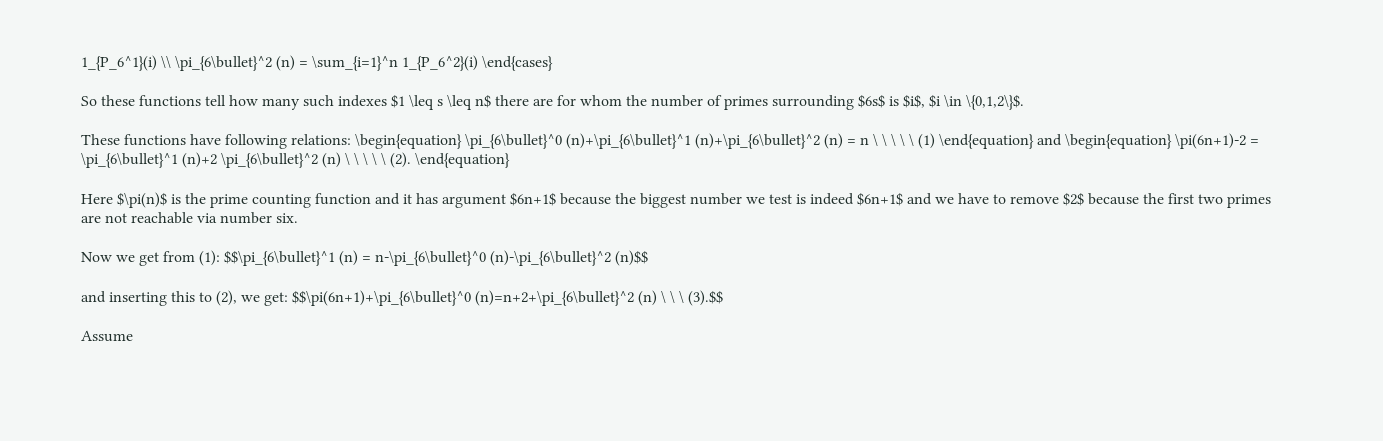1_{P_6^1}(i) \\ \pi_{6\bullet}^2 (n) = \sum_{i=1}^n 1_{P_6^2}(i) \end{cases}

So these functions tell how many such indexes $1 \leq s \leq n$ there are for whom the number of primes surrounding $6s$ is $i$, $i \in \{0,1,2\}$.

These functions have following relations: \begin{equation} \pi_{6\bullet}^0 (n)+\pi_{6\bullet}^1 (n)+\pi_{6\bullet}^2 (n) = n \ \ \ \ \ (1) \end{equation} and \begin{equation} \pi(6n+1)-2 = \pi_{6\bullet}^1 (n)+2 \pi_{6\bullet}^2 (n) \ \ \ \ \ (2). \end{equation}

Here $\pi(n)$ is the prime counting function and it has argument $6n+1$ because the biggest number we test is indeed $6n+1$ and we have to remove $2$ because the first two primes are not reachable via number six.

Now we get from (1): $$\pi_{6\bullet}^1 (n) = n-\pi_{6\bullet}^0 (n)-\pi_{6\bullet}^2 (n)$$

and inserting this to (2), we get: $$\pi(6n+1)+\pi_{6\bullet}^0 (n)=n+2+\pi_{6\bullet}^2 (n) \ \ \ (3).$$

Assume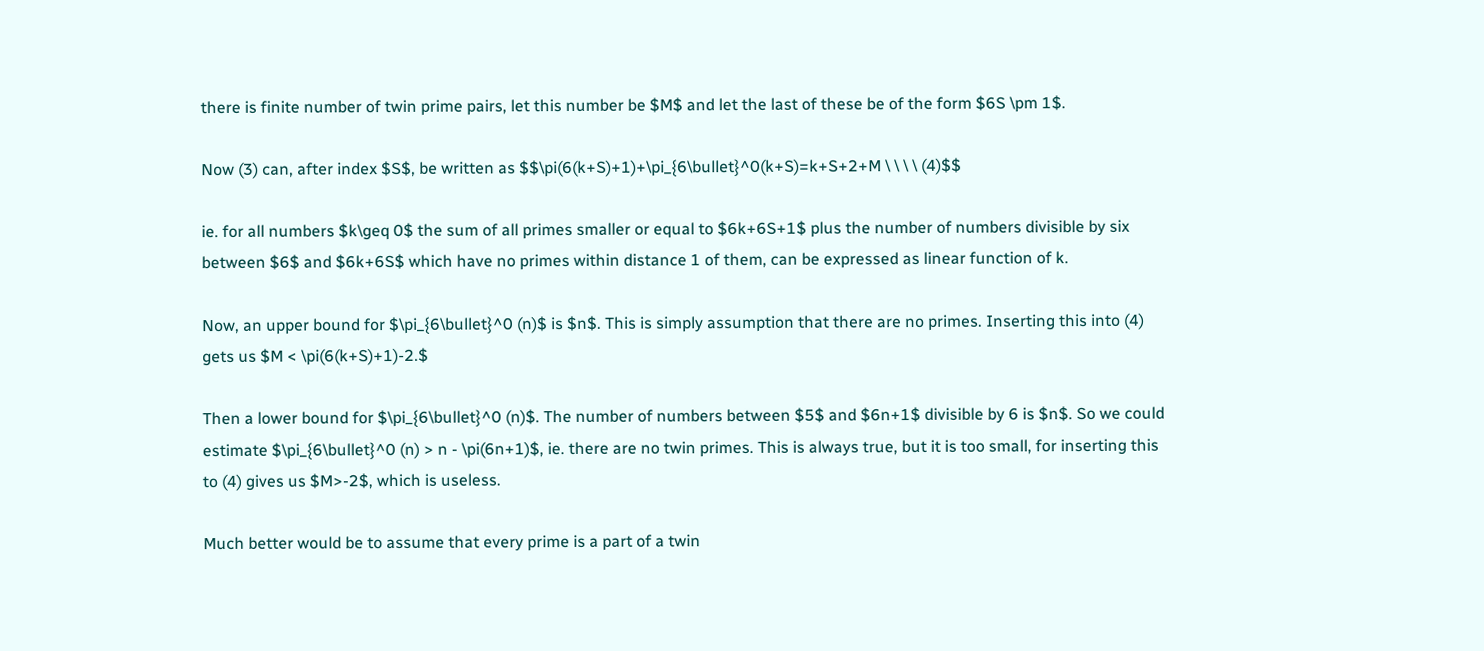there is finite number of twin prime pairs, let this number be $M$ and let the last of these be of the form $6S \pm 1$.

Now (3) can, after index $S$, be written as $$\pi(6(k+S)+1)+\pi_{6\bullet}^0(k+S)=k+S+2+M \ \ \ \ (4)$$

ie. for all numbers $k\geq 0$ the sum of all primes smaller or equal to $6k+6S+1$ plus the number of numbers divisible by six between $6$ and $6k+6S$ which have no primes within distance 1 of them, can be expressed as linear function of k.

Now, an upper bound for $\pi_{6\bullet}^0 (n)$ is $n$. This is simply assumption that there are no primes. Inserting this into (4) gets us $M < \pi(6(k+S)+1)-2.$

Then a lower bound for $\pi_{6\bullet}^0 (n)$. The number of numbers between $5$ and $6n+1$ divisible by 6 is $n$. So we could estimate $\pi_{6\bullet}^0 (n) > n - \pi(6n+1)$, ie. there are no twin primes. This is always true, but it is too small, for inserting this to (4) gives us $M>-2$, which is useless.

Much better would be to assume that every prime is a part of a twin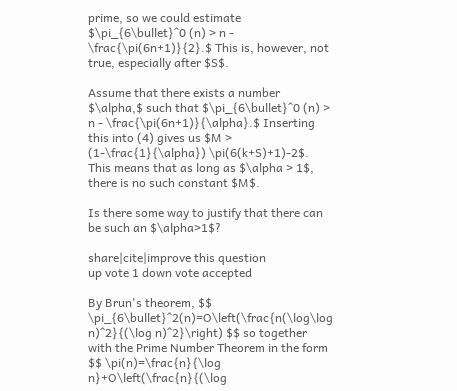prime, so we could estimate $\pi_{6\bullet}^0 (n) > n - \frac{\pi(6n+1)}{2}.$ This is, however, not true, especially after $S$.

Assume that there exists a number $\alpha,$ such that $\pi_{6\bullet}^0 (n) > n - \frac{\pi(6n+1)}{\alpha}.$ Inserting this into (4) gives us $M > (1-\frac{1}{\alpha}) \pi(6(k+S)+1)-2$. This means that as long as $\alpha > 1$, there is no such constant $M$.

Is there some way to justify that there can be such an $\alpha>1$?

share|cite|improve this question
up vote 1 down vote accepted

By Brun's theorem, $$ \pi_{6\bullet}^2(n)=O\left(\frac{n(\log\log n)^2}{(\log n)^2}\right) $$ so together with the Prime Number Theorem in the form $$ \pi(n)=\frac{n}{\log n}+O\left(\frac{n}{(\log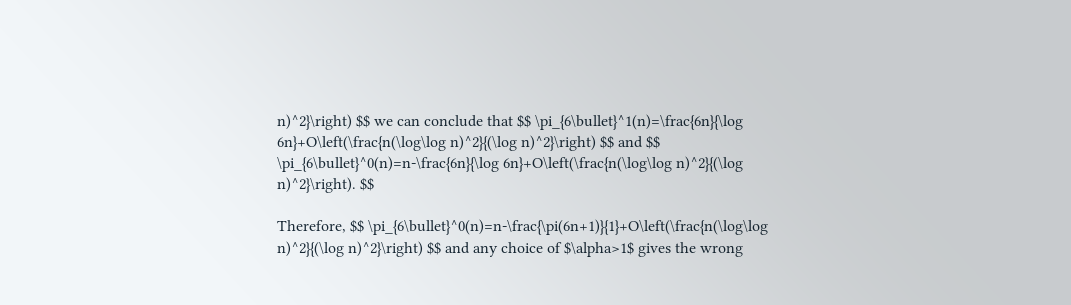n)^2}\right) $$ we can conclude that $$ \pi_{6\bullet}^1(n)=\frac{6n}{\log 6n}+O\left(\frac{n(\log\log n)^2}{(\log n)^2}\right) $$ and $$ \pi_{6\bullet}^0(n)=n-\frac{6n}{\log 6n}+O\left(\frac{n(\log\log n)^2}{(\log n)^2}\right). $$

Therefore, $$ \pi_{6\bullet}^0(n)=n-\frac{\pi(6n+1)}{1}+O\left(\frac{n(\log\log n)^2}{(\log n)^2}\right) $$ and any choice of $\alpha>1$ gives the wrong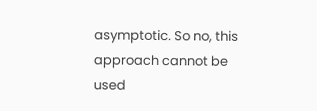asymptotic. So no, this approach cannot be used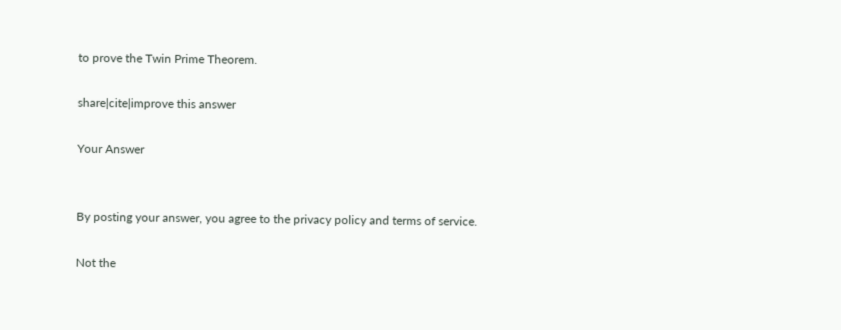to prove the Twin Prime Theorem.

share|cite|improve this answer

Your Answer


By posting your answer, you agree to the privacy policy and terms of service.

Not the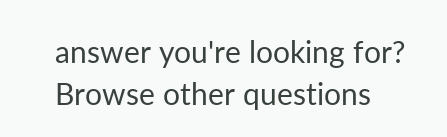answer you're looking for? Browse other questions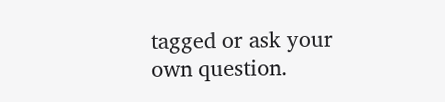tagged or ask your own question.